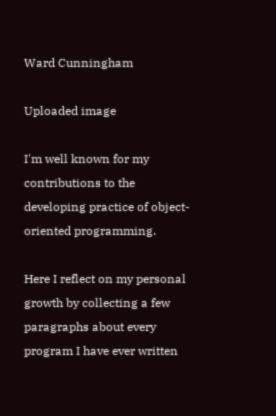Ward Cunningham

Uploaded image

I'm well known for my contributions to the developing practice of object-oriented programming.

Here I reflect on my personal growth by collecting a few paragraphs about every program I have ever written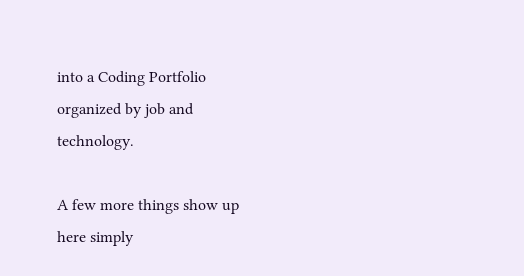into a Coding Portfolio organized by job and technology.

A few more things show up here simply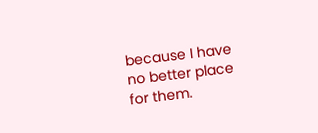because I have no better place for them.